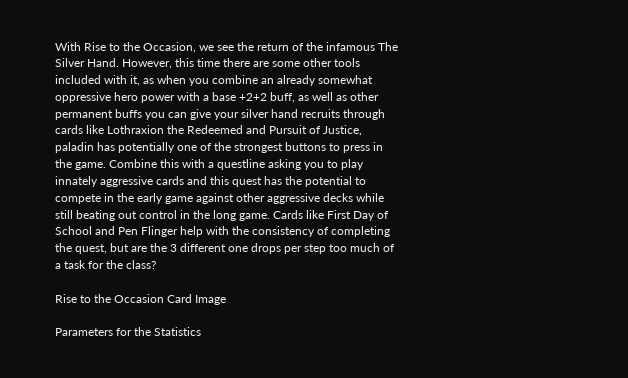With Rise to the Occasion, we see the return of the infamous The Silver Hand. However, this time there are some other tools included with it, as when you combine an already somewhat oppressive hero power with a base +2+2 buff, as well as other permanent buffs you can give your silver hand recruits through cards like Lothraxion the Redeemed and Pursuit of Justice, paladin has potentially one of the strongest buttons to press in the game. Combine this with a questline asking you to play innately aggressive cards and this quest has the potential to compete in the early game against other aggressive decks while still beating out control in the long game. Cards like First Day of School and Pen Flinger help with the consistency of completing the quest, but are the 3 different one drops per step too much of a task for the class?

Rise to the Occasion Card Image

Parameters for the Statistics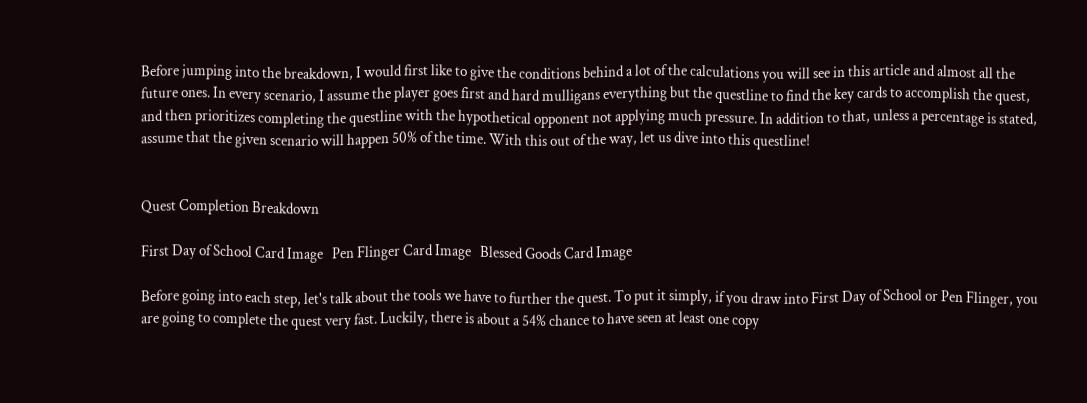Before jumping into the breakdown, I would first like to give the conditions behind a lot of the calculations you will see in this article and almost all the future ones. In every scenario, I assume the player goes first and hard mulligans everything but the questline to find the key cards to accomplish the quest, and then prioritizes completing the questline with the hypothetical opponent not applying much pressure. In addition to that, unless a percentage is stated, assume that the given scenario will happen 50% of the time. With this out of the way, let us dive into this questline!


Quest Completion Breakdown

First Day of School Card Image   Pen Flinger Card Image   Blessed Goods Card Image

Before going into each step, let's talk about the tools we have to further the quest. To put it simply, if you draw into First Day of School or Pen Flinger, you are going to complete the quest very fast. Luckily, there is about a 54% chance to have seen at least one copy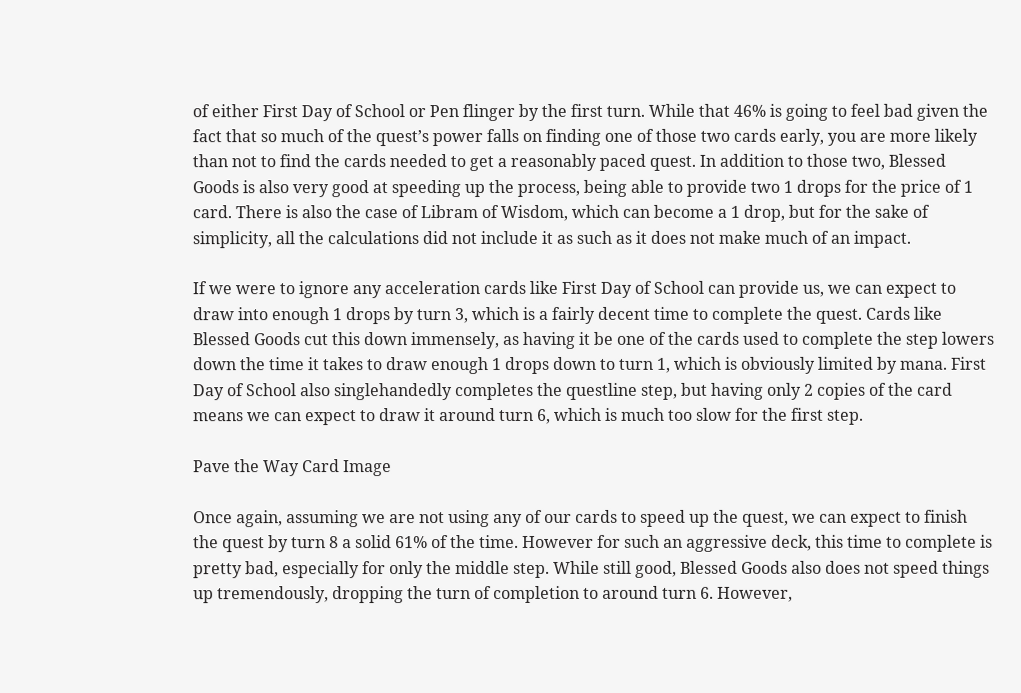of either First Day of School or Pen flinger by the first turn. While that 46% is going to feel bad given the fact that so much of the quest’s power falls on finding one of those two cards early, you are more likely than not to find the cards needed to get a reasonably paced quest. In addition to those two, Blessed Goods is also very good at speeding up the process, being able to provide two 1 drops for the price of 1 card. There is also the case of Libram of Wisdom, which can become a 1 drop, but for the sake of simplicity, all the calculations did not include it as such as it does not make much of an impact.

If we were to ignore any acceleration cards like First Day of School can provide us, we can expect to draw into enough 1 drops by turn 3, which is a fairly decent time to complete the quest. Cards like Blessed Goods cut this down immensely, as having it be one of the cards used to complete the step lowers down the time it takes to draw enough 1 drops down to turn 1, which is obviously limited by mana. First Day of School also singlehandedly completes the questline step, but having only 2 copies of the card means we can expect to draw it around turn 6, which is much too slow for the first step.

Pave the Way Card Image

Once again, assuming we are not using any of our cards to speed up the quest, we can expect to finish the quest by turn 8 a solid 61% of the time. However for such an aggressive deck, this time to complete is pretty bad, especially for only the middle step. While still good, Blessed Goods also does not speed things up tremendously, dropping the turn of completion to around turn 6. However,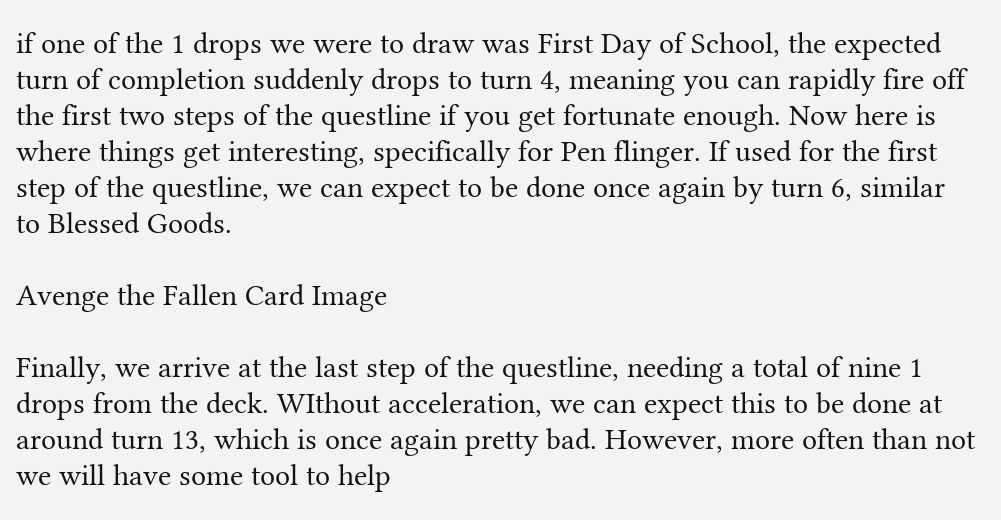if one of the 1 drops we were to draw was First Day of School, the expected turn of completion suddenly drops to turn 4, meaning you can rapidly fire off the first two steps of the questline if you get fortunate enough. Now here is where things get interesting, specifically for Pen flinger. If used for the first step of the questline, we can expect to be done once again by turn 6, similar to Blessed Goods.

Avenge the Fallen Card Image

Finally, we arrive at the last step of the questline, needing a total of nine 1 drops from the deck. WIthout acceleration, we can expect this to be done at around turn 13, which is once again pretty bad. However, more often than not we will have some tool to help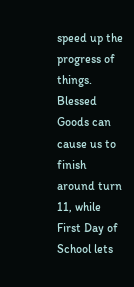speed up the progress of things. Blessed Goods can cause us to finish around turn 11, while First Day of School lets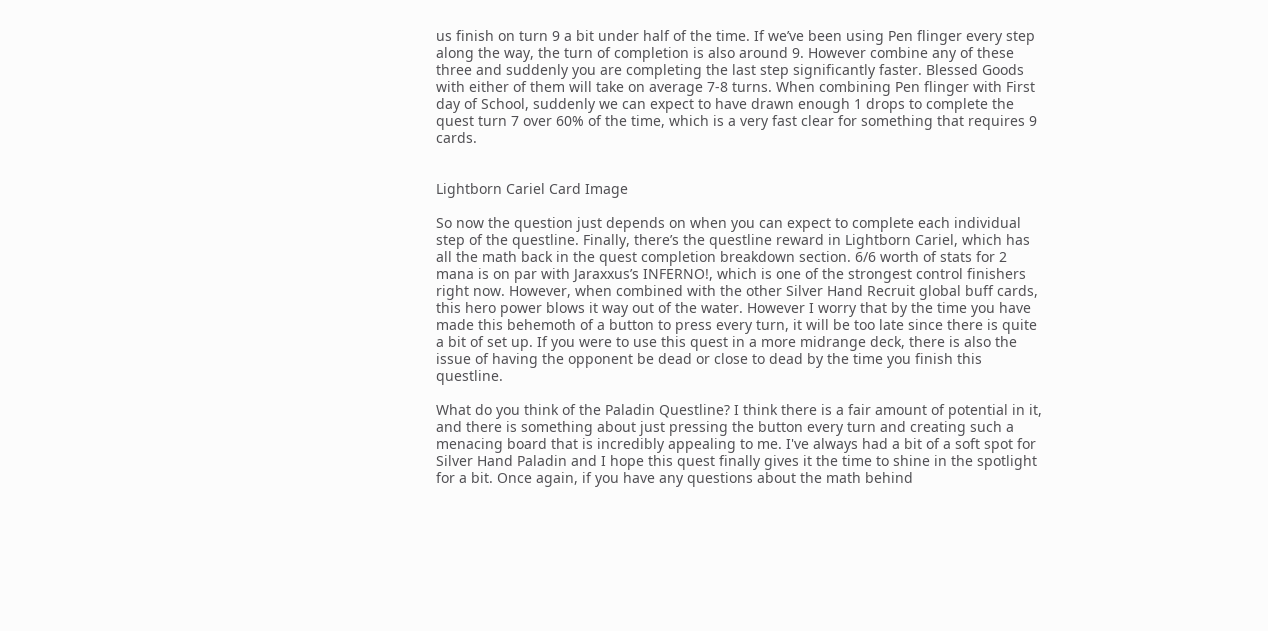us finish on turn 9 a bit under half of the time. If we’ve been using Pen flinger every step along the way, the turn of completion is also around 9. However combine any of these three and suddenly you are completing the last step significantly faster. Blessed Goods with either of them will take on average 7-8 turns. When combining Pen flinger with First day of School, suddenly we can expect to have drawn enough 1 drops to complete the quest turn 7 over 60% of the time, which is a very fast clear for something that requires 9 cards.


Lightborn Cariel Card Image

So now the question just depends on when you can expect to complete each individual step of the questline. Finally, there’s the questline reward in Lightborn Cariel, which has all the math back in the quest completion breakdown section. 6/6 worth of stats for 2 mana is on par with Jaraxxus’s INFERNO!, which is one of the strongest control finishers right now. However, when combined with the other Silver Hand Recruit global buff cards, this hero power blows it way out of the water. However I worry that by the time you have made this behemoth of a button to press every turn, it will be too late since there is quite a bit of set up. If you were to use this quest in a more midrange deck, there is also the issue of having the opponent be dead or close to dead by the time you finish this questline.

What do you think of the Paladin Questline? I think there is a fair amount of potential in it, and there is something about just pressing the button every turn and creating such a menacing board that is incredibly appealing to me. I've always had a bit of a soft spot for Silver Hand Paladin and I hope this quest finally gives it the time to shine in the spotlight for a bit. Once again, if you have any questions about the math behind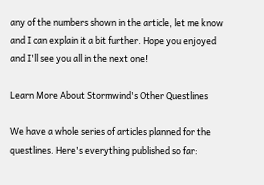any of the numbers shown in the article, let me know and I can explain it a bit further. Hope you enjoyed and I'll see you all in the next one!

Learn More About Stormwind's Other Questlines

We have a whole series of articles planned for the questlines. Here's everything published so far: